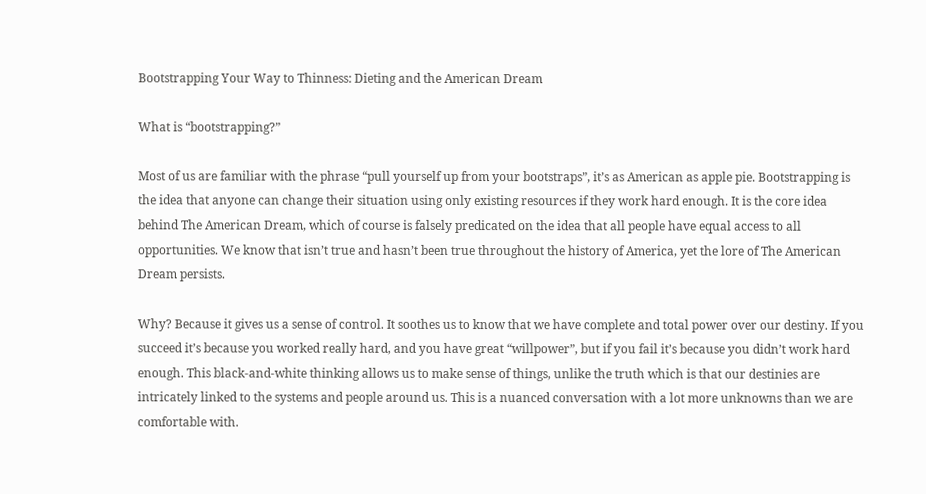Bootstrapping Your Way to Thinness: Dieting and the American Dream

What is “bootstrapping?”

Most of us are familiar with the phrase “pull yourself up from your bootstraps”, it’s as American as apple pie. Bootstrapping is the idea that anyone can change their situation using only existing resources if they work hard enough. It is the core idea behind The American Dream, which of course is falsely predicated on the idea that all people have equal access to all opportunities. We know that isn’t true and hasn’t been true throughout the history of America, yet the lore of The American Dream persists.

Why? Because it gives us a sense of control. It soothes us to know that we have complete and total power over our destiny. If you succeed it’s because you worked really hard, and you have great “willpower”, but if you fail it’s because you didn’t work hard enough. This black-and-white thinking allows us to make sense of things, unlike the truth which is that our destinies are intricately linked to the systems and people around us. This is a nuanced conversation with a lot more unknowns than we are comfortable with.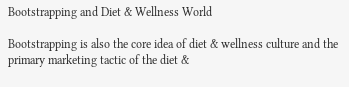Bootstrapping and Diet & Wellness World

Bootstrapping is also the core idea of diet & wellness culture and the primary marketing tactic of the diet &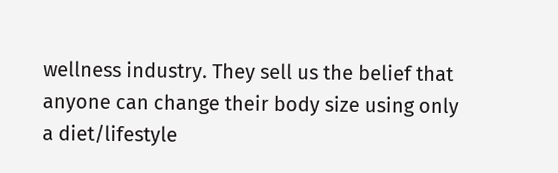wellness industry. They sell us the belief that anyone can change their body size using only a diet/lifestyle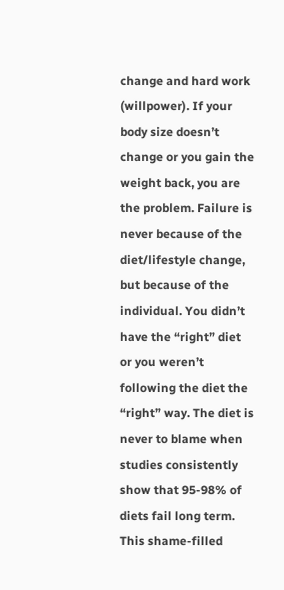change and hard work (willpower). If your body size doesn’t change or you gain the weight back, you are the problem. Failure is never because of the diet/lifestyle change, but because of the individual. You didn’t have the “right” diet or you weren’t following the diet the “right” way. The diet is never to blame when studies consistently show that 95-98% of diets fail long term. This shame-filled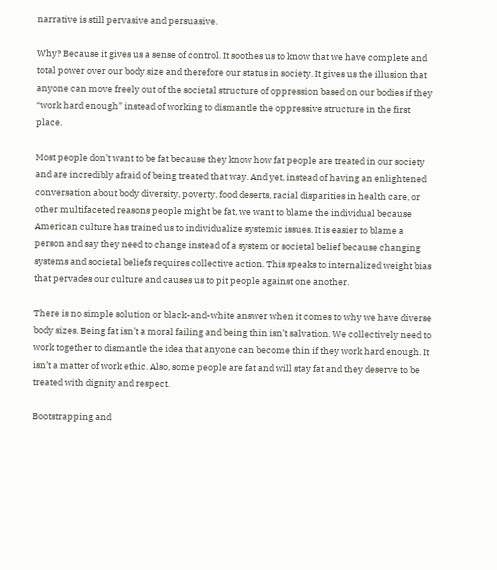narrative is still pervasive and persuasive.

Why? Because it gives us a sense of control. It soothes us to know that we have complete and total power over our body size and therefore our status in society. It gives us the illusion that anyone can move freely out of the societal structure of oppression based on our bodies if they “work hard enough” instead of working to dismantle the oppressive structure in the first place.

Most people don’t want to be fat because they know how fat people are treated in our society and are incredibly afraid of being treated that way. And yet, instead of having an enlightened conversation about body diversity, poverty, food deserts, racial disparities in health care, or other multifaceted reasons people might be fat, we want to blame the individual because American culture has trained us to individualize systemic issues. It is easier to blame a person and say they need to change instead of a system or societal belief because changing systems and societal beliefs requires collective action. This speaks to internalized weight bias that pervades our culture and causes us to pit people against one another.

There is no simple solution or black-and-white answer when it comes to why we have diverse body sizes. Being fat isn’t a moral failing and being thin isn’t salvation. We collectively need to work together to dismantle the idea that anyone can become thin if they work hard enough. It isn’t a matter of work ethic. Also, some people are fat and will stay fat and they deserve to be treated with dignity and respect.

Bootstrapping and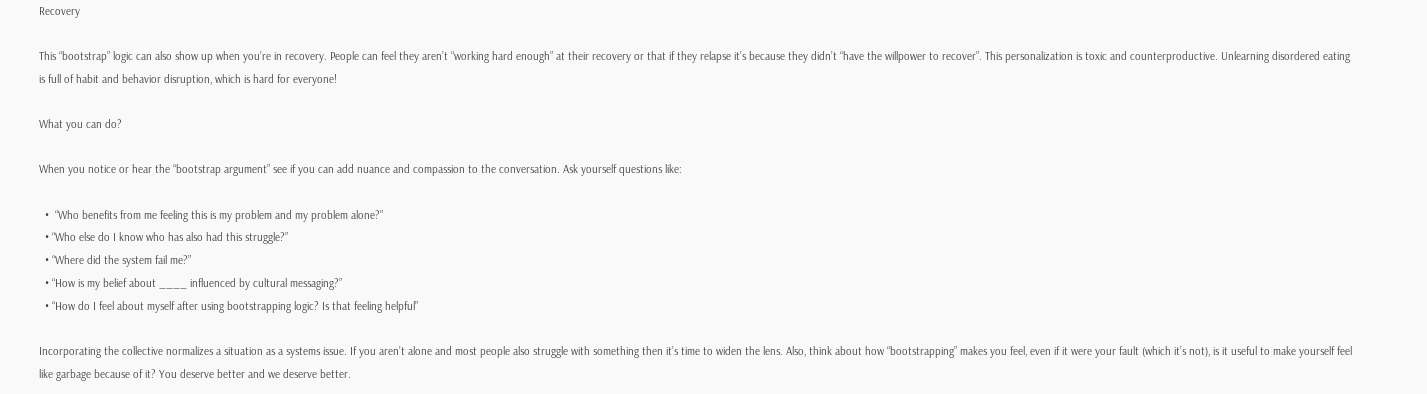Recovery

This “bootstrap” logic can also show up when you’re in recovery. People can feel they aren’t “working hard enough” at their recovery or that if they relapse it’s because they didn’t “have the willpower to recover”. This personalization is toxic and counterproductive. Unlearning disordered eating is full of habit and behavior disruption, which is hard for everyone!

What you can do?

When you notice or hear the “bootstrap argument” see if you can add nuance and compassion to the conversation. Ask yourself questions like:

  •  “Who benefits from me feeling this is my problem and my problem alone?”
  • “Who else do I know who has also had this struggle?”
  • “Where did the system fail me?”
  • “How is my belief about ____ influenced by cultural messaging?”
  • “How do I feel about myself after using bootstrapping logic? Is that feeling helpful”

Incorporating the collective normalizes a situation as a systems issue. If you aren’t alone and most people also struggle with something then it’s time to widen the lens. Also, think about how “bootstrapping” makes you feel, even if it were your fault (which it’s not), is it useful to make yourself feel like garbage because of it? You deserve better and we deserve better.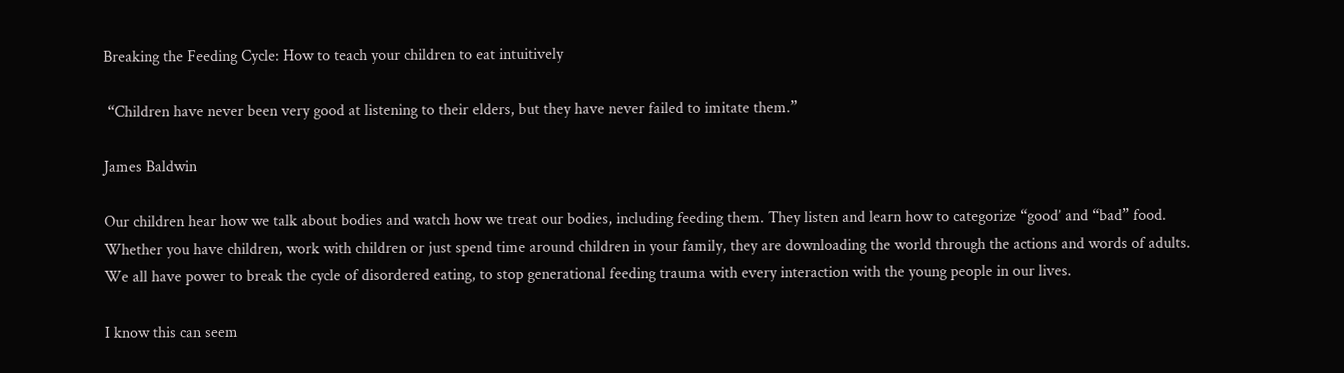Breaking the Feeding Cycle: How to teach your children to eat intuitively

 “Children have never been very good at listening to their elders, but they have never failed to imitate them.”

James Baldwin

Our children hear how we talk about bodies and watch how we treat our bodies, including feeding them. They listen and learn how to categorize “good’ and “bad” food. Whether you have children, work with children or just spend time around children in your family, they are downloading the world through the actions and words of adults. We all have power to break the cycle of disordered eating, to stop generational feeding trauma with every interaction with the young people in our lives.

I know this can seem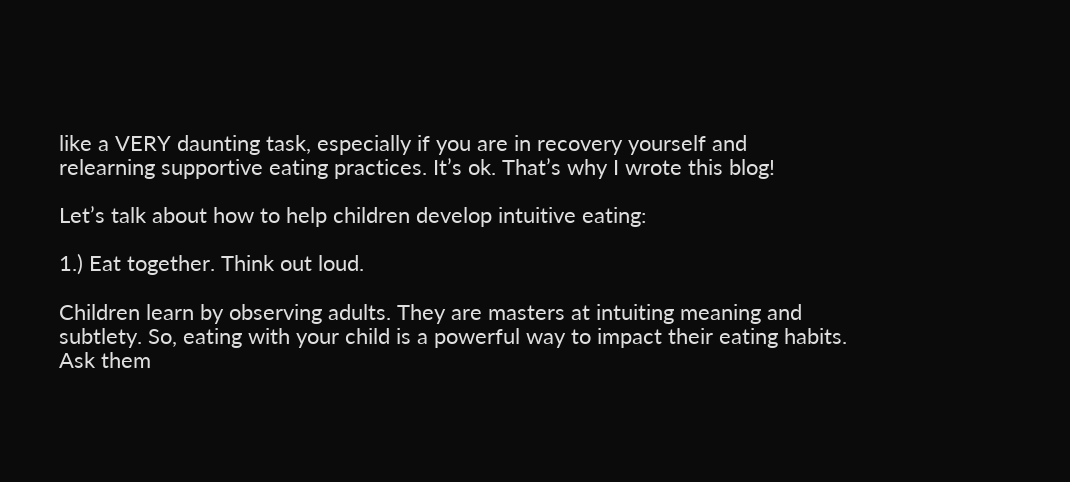like a VERY daunting task, especially if you are in recovery yourself and relearning supportive eating practices. It’s ok. That’s why I wrote this blog!

Let’s talk about how to help children develop intuitive eating:

1.) Eat together. Think out loud.

Children learn by observing adults. They are masters at intuiting meaning and subtlety. So, eating with your child is a powerful way to impact their eating habits. Ask them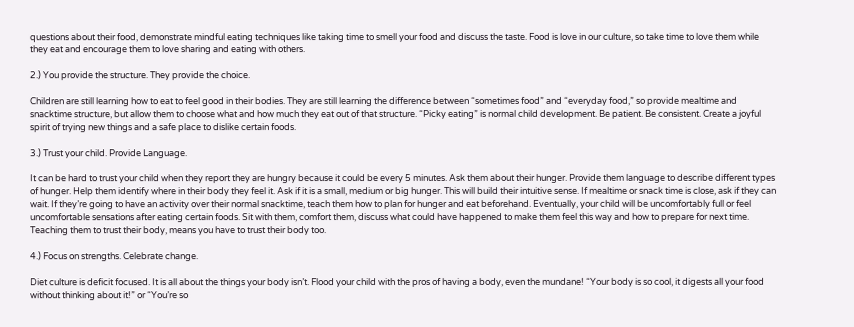questions about their food, demonstrate mindful eating techniques like taking time to smell your food and discuss the taste. Food is love in our culture, so take time to love them while they eat and encourage them to love sharing and eating with others.

2.) You provide the structure. They provide the choice.

Children are still learning how to eat to feel good in their bodies. They are still learning the difference between “sometimes food” and “everyday food,” so provide mealtime and snacktime structure, but allow them to choose what and how much they eat out of that structure. “Picky eating” is normal child development. Be patient. Be consistent. Create a joyful spirit of trying new things and a safe place to dislike certain foods.

3.) Trust your child. Provide Language.

It can be hard to trust your child when they report they are hungry because it could be every 5 minutes. Ask them about their hunger. Provide them language to describe different types of hunger. Help them identify where in their body they feel it. Ask if it is a small, medium or big hunger. This will build their intuitive sense. If mealtime or snack time is close, ask if they can wait. If they’re going to have an activity over their normal snacktime, teach them how to plan for hunger and eat beforehand. Eventually, your child will be uncomfortably full or feel uncomfortable sensations after eating certain foods. Sit with them, comfort them, discuss what could have happened to make them feel this way and how to prepare for next time. Teaching them to trust their body, means you have to trust their body too.

4.) Focus on strengths. Celebrate change.

Diet culture is deficit focused. It is all about the things your body isn’t. Flood your child with the pros of having a body, even the mundane! “Your body is so cool, it digests all your food without thinking about it!” or “You’re so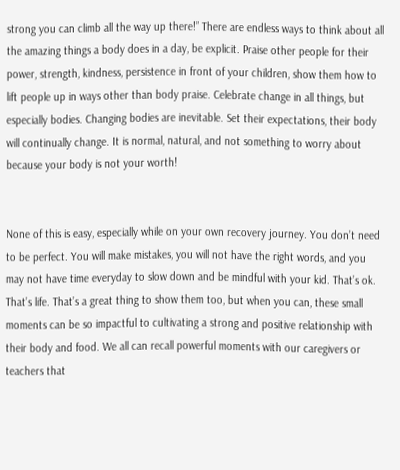strong you can climb all the way up there!” There are endless ways to think about all the amazing things a body does in a day, be explicit. Praise other people for their power, strength, kindness, persistence in front of your children, show them how to lift people up in ways other than body praise. Celebrate change in all things, but especially bodies. Changing bodies are inevitable. Set their expectations, their body will continually change. It is normal, natural, and not something to worry about because your body is not your worth!


None of this is easy, especially while on your own recovery journey. You don’t need to be perfect. You will make mistakes, you will not have the right words, and you may not have time everyday to slow down and be mindful with your kid. That’s ok. That’s life. That’s a great thing to show them too, but when you can, these small moments can be so impactful to cultivating a strong and positive relationship with their body and food. We all can recall powerful moments with our caregivers or teachers that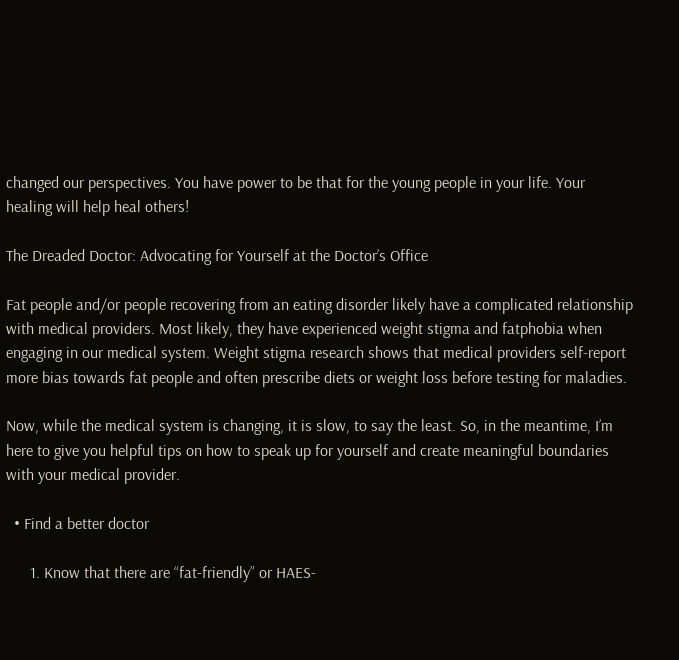changed our perspectives. You have power to be that for the young people in your life. Your healing will help heal others!

The Dreaded Doctor: Advocating for Yourself at the Doctor’s Office

Fat people and/or people recovering from an eating disorder likely have a complicated relationship with medical providers. Most likely, they have experienced weight stigma and fatphobia when engaging in our medical system. Weight stigma research shows that medical providers self-report more bias towards fat people and often prescribe diets or weight loss before testing for maladies.

Now, while the medical system is changing, it is slow, to say the least. So, in the meantime, I’m here to give you helpful tips on how to speak up for yourself and create meaningful boundaries with your medical provider.

  • Find a better doctor

      1. Know that there are “fat-friendly” or HAES-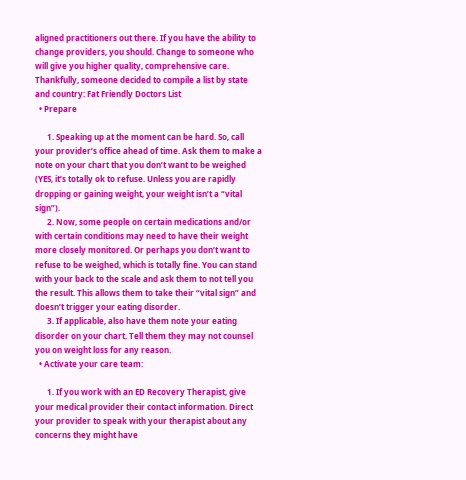aligned practitioners out there. If you have the ability to change providers, you should. Change to someone who will give you higher quality, comprehensive care. Thankfully, someone decided to compile a list by state and country: Fat Friendly Doctors List
  • Prepare

      1. Speaking up at the moment can be hard. So, call your provider’s office ahead of time. Ask them to make a note on your chart that you don’t want to be weighed (YES, it’s totally ok to refuse. Unless you are rapidly dropping or gaining weight, your weight isn’t a “vital sign”).
      2. Now, some people on certain medications and/or with certain conditions may need to have their weight more closely monitored. Or perhaps you don’t want to refuse to be weighed, which is totally fine. You can stand with your back to the scale and ask them to not tell you the result. This allows them to take their “vital sign” and doesn’t trigger your eating disorder.
      3. If applicable, also have them note your eating disorder on your chart. Tell them they may not counsel you on weight loss for any reason.
  • Activate your care team:

      1. If you work with an ED Recovery Therapist, give your medical provider their contact information. Direct your provider to speak with your therapist about any concerns they might have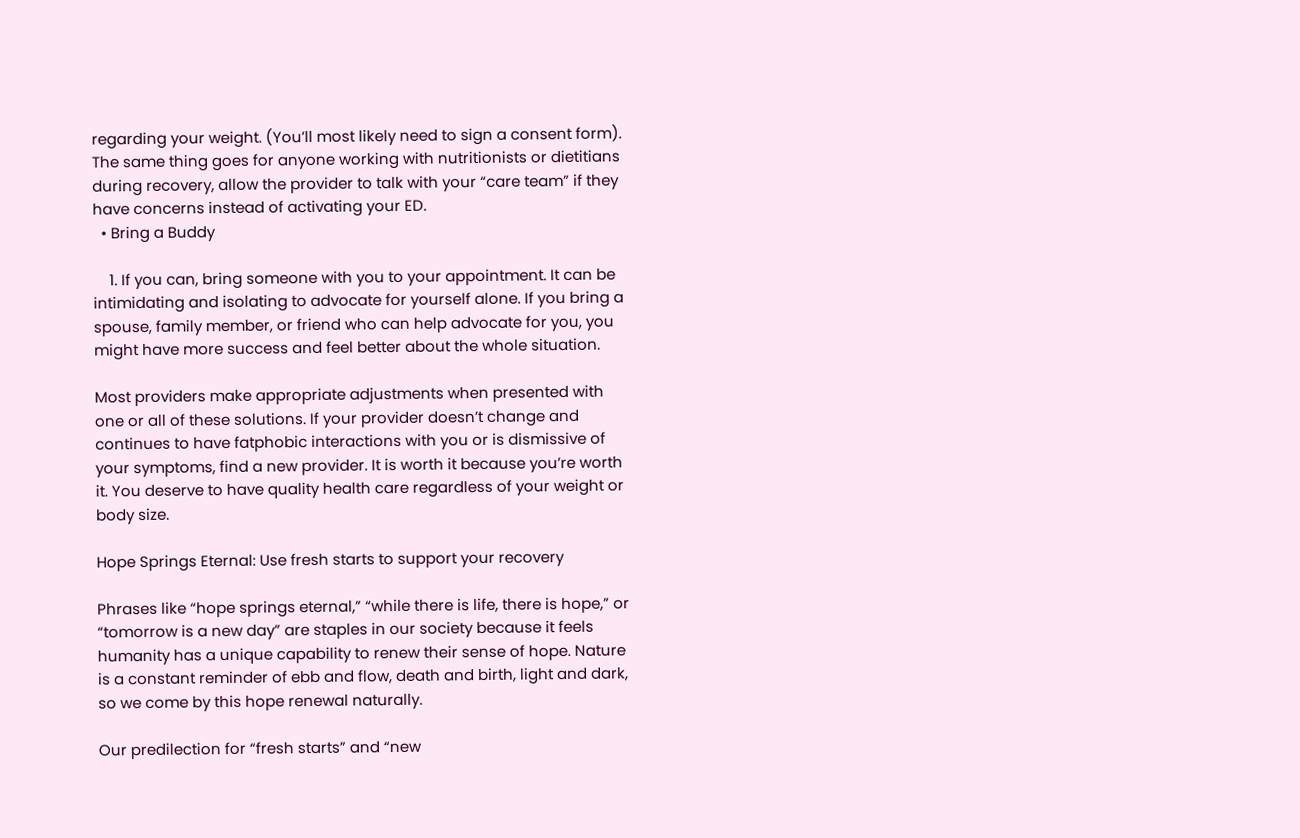regarding your weight. (You’ll most likely need to sign a consent form). The same thing goes for anyone working with nutritionists or dietitians during recovery, allow the provider to talk with your “care team” if they have concerns instead of activating your ED.
  • Bring a Buddy

    1. If you can, bring someone with you to your appointment. It can be intimidating and isolating to advocate for yourself alone. If you bring a spouse, family member, or friend who can help advocate for you, you might have more success and feel better about the whole situation.

Most providers make appropriate adjustments when presented with one or all of these solutions. If your provider doesn’t change and continues to have fatphobic interactions with you or is dismissive of your symptoms, find a new provider. It is worth it because you’re worth it. You deserve to have quality health care regardless of your weight or body size.

Hope Springs Eternal: Use fresh starts to support your recovery

Phrases like “hope springs eternal,” “while there is life, there is hope,” or “tomorrow is a new day” are staples in our society because it feels humanity has a unique capability to renew their sense of hope. Nature is a constant reminder of ebb and flow, death and birth, light and dark, so we come by this hope renewal naturally.

Our predilection for “fresh starts” and “new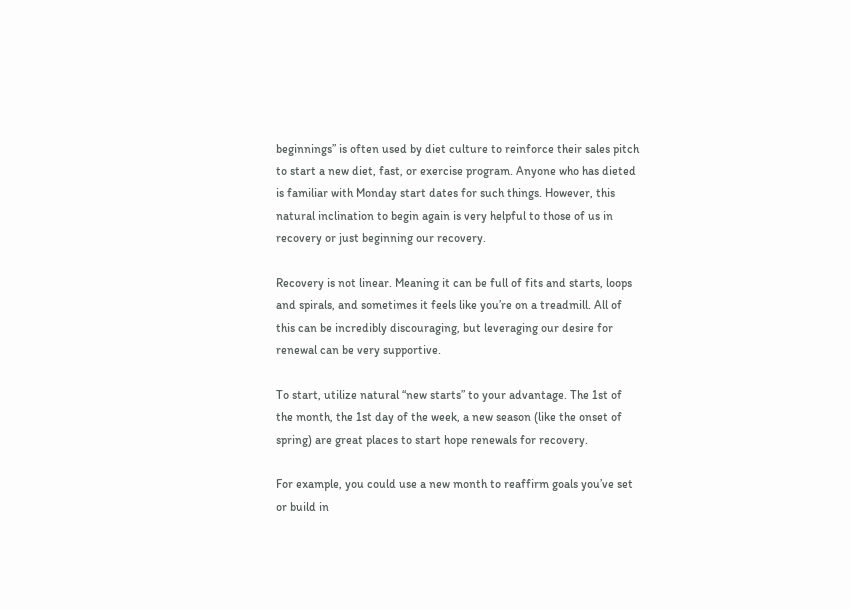beginnings” is often used by diet culture to reinforce their sales pitch to start a new diet, fast, or exercise program. Anyone who has dieted is familiar with Monday start dates for such things. However, this natural inclination to begin again is very helpful to those of us in recovery or just beginning our recovery.

Recovery is not linear. Meaning it can be full of fits and starts, loops and spirals, and sometimes it feels like you’re on a treadmill. All of this can be incredibly discouraging, but leveraging our desire for renewal can be very supportive.

To start, utilize natural “new starts” to your advantage. The 1st of the month, the 1st day of the week, a new season (like the onset of spring) are great places to start hope renewals for recovery.

For example, you could use a new month to reaffirm goals you’ve set or build in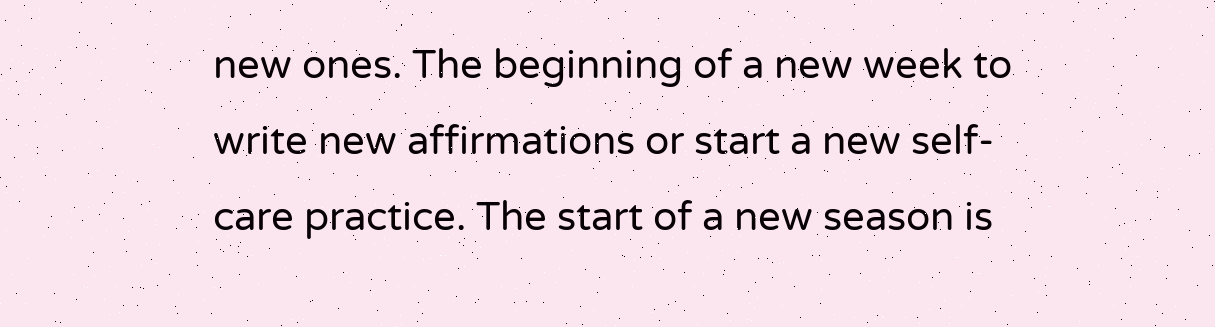new ones. The beginning of a new week to write new affirmations or start a new self-care practice. The start of a new season is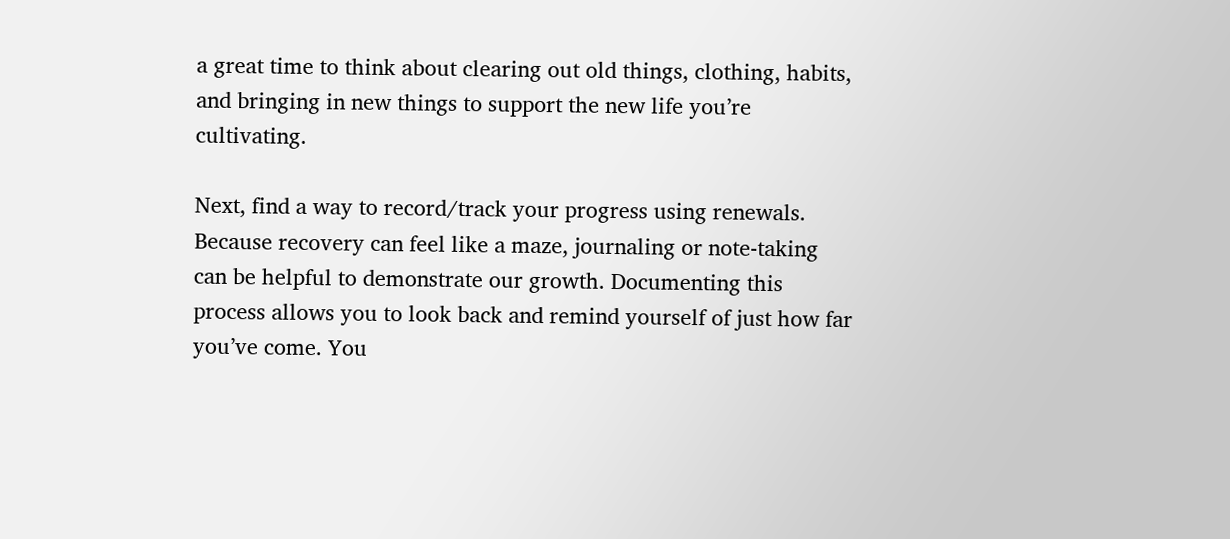a great time to think about clearing out old things, clothing, habits, and bringing in new things to support the new life you’re cultivating.

Next, find a way to record/track your progress using renewals. Because recovery can feel like a maze, journaling or note-taking can be helpful to demonstrate our growth. Documenting this process allows you to look back and remind yourself of just how far you’ve come. You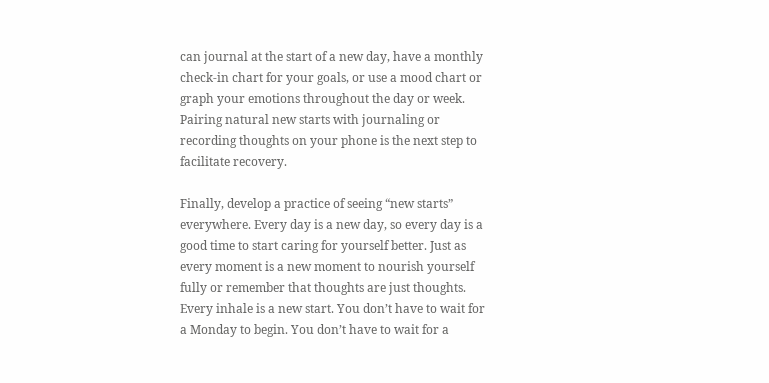can journal at the start of a new day, have a monthly check-in chart for your goals, or use a mood chart or graph your emotions throughout the day or week. Pairing natural new starts with journaling or recording thoughts on your phone is the next step to facilitate recovery.

Finally, develop a practice of seeing “new starts” everywhere. Every day is a new day, so every day is a good time to start caring for yourself better. Just as every moment is a new moment to nourish yourself fully or remember that thoughts are just thoughts. Every inhale is a new start. You don’t have to wait for a Monday to begin. You don’t have to wait for a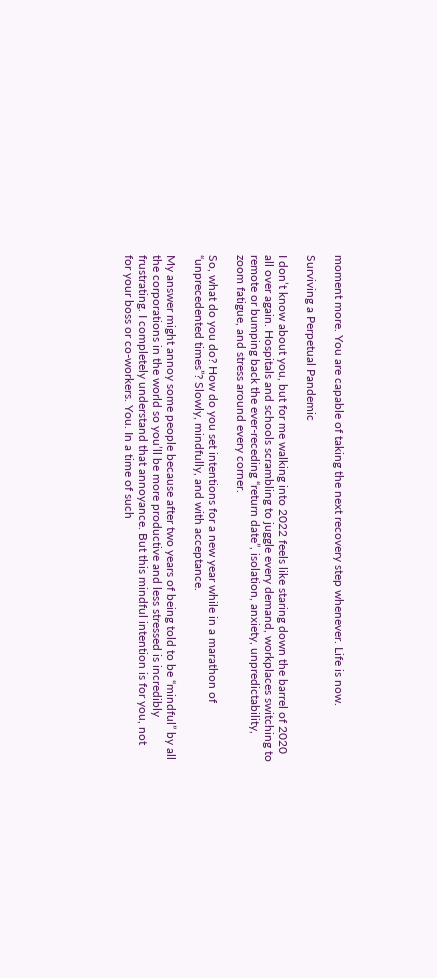moment more. You are capable of taking the next recovery step whenever. Life is now.

Surviving a Perpetual Pandemic

I don’t know about you, but for me walking into 2022 feels like staring down the barrel of 2020 all over again. Hospitals and schools scrambling to juggle every demand, workplaces switching to remote or bumping back the ever-receding “return date”, isolation, anxiety, unpredictability, zoom fatigue, and stress around every corner.

So, what do you do? How do you set intentions for a new year while in a marathon of “unprecedented times”? Slowly, mindfully, and with acceptance.

My answer might annoy some people because after two years of being told to be “mindful” by all the corporations in the world so you’ll be more productive and less stressed is incredibly frustrating. I completely understand that annoyance. But this mindful intention is for you, not for your boss or co-workers. You. In a time of such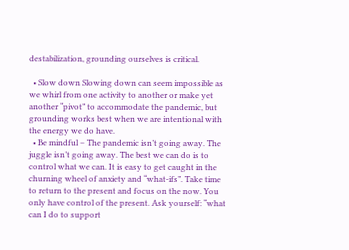destabilization, grounding ourselves is critical.

  • Slow down Slowing down can seem impossible as we whirl from one activity to another or make yet another “pivot” to accommodate the pandemic, but grounding works best when we are intentional with the energy we do have.
  • Be mindful – The pandemic isn’t going away. The juggle isn’t going away. The best we can do is to control what we can. It is easy to get caught in the churning wheel of anxiety and “what-ifs”. Take time to return to the present and focus on the now. You only have control of the present. Ask yourself: “what can I do to support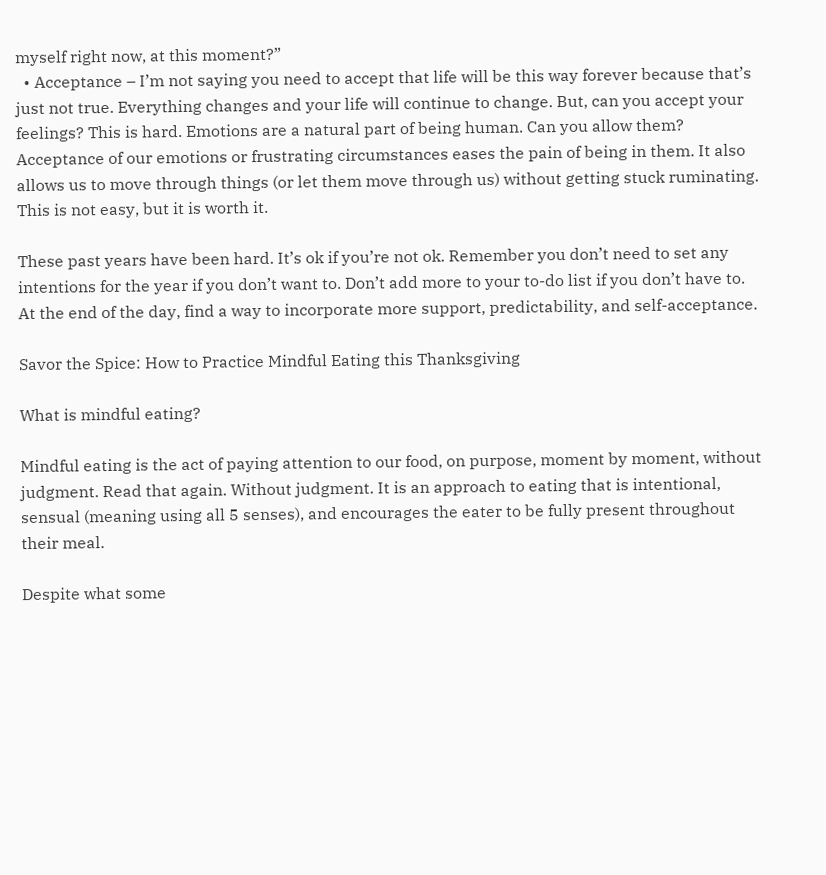myself right now, at this moment?”
  • Acceptance – I’m not saying you need to accept that life will be this way forever because that’s just not true. Everything changes and your life will continue to change. But, can you accept your feelings? This is hard. Emotions are a natural part of being human. Can you allow them? Acceptance of our emotions or frustrating circumstances eases the pain of being in them. It also allows us to move through things (or let them move through us) without getting stuck ruminating. This is not easy, but it is worth it.

These past years have been hard. It’s ok if you’re not ok. Remember you don’t need to set any intentions for the year if you don’t want to. Don’t add more to your to-do list if you don’t have to. At the end of the day, find a way to incorporate more support, predictability, and self-acceptance.

Savor the Spice: How to Practice Mindful Eating this Thanksgiving

What is mindful eating?

Mindful eating is the act of paying attention to our food, on purpose, moment by moment, without judgment. Read that again. Without judgment. It is an approach to eating that is intentional, sensual (meaning using all 5 senses), and encourages the eater to be fully present throughout their meal.

Despite what some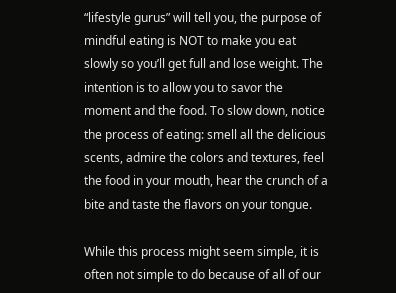“lifestyle gurus” will tell you, the purpose of mindful eating is NOT to make you eat slowly so you’ll get full and lose weight. The intention is to allow you to savor the moment and the food. To slow down, notice the process of eating: smell all the delicious scents, admire the colors and textures, feel the food in your mouth, hear the crunch of a bite and taste the flavors on your tongue.

While this process might seem simple, it is often not simple to do because of all of our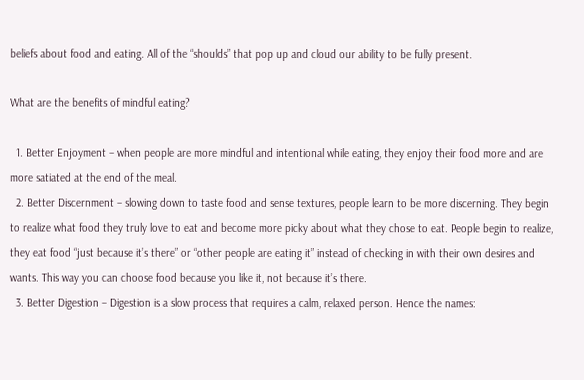beliefs about food and eating. All of the “shoulds” that pop up and cloud our ability to be fully present.

What are the benefits of mindful eating?

  1. Better Enjoyment – when people are more mindful and intentional while eating, they enjoy their food more and are more satiated at the end of the meal.
  2. Better Discernment – slowing down to taste food and sense textures, people learn to be more discerning. They begin to realize what food they truly love to eat and become more picky about what they chose to eat. People begin to realize, they eat food “just because it’s there” or “other people are eating it” instead of checking in with their own desires and wants. This way you can choose food because you like it, not because it’s there.
  3. Better Digestion – Digestion is a slow process that requires a calm, relaxed person. Hence the names: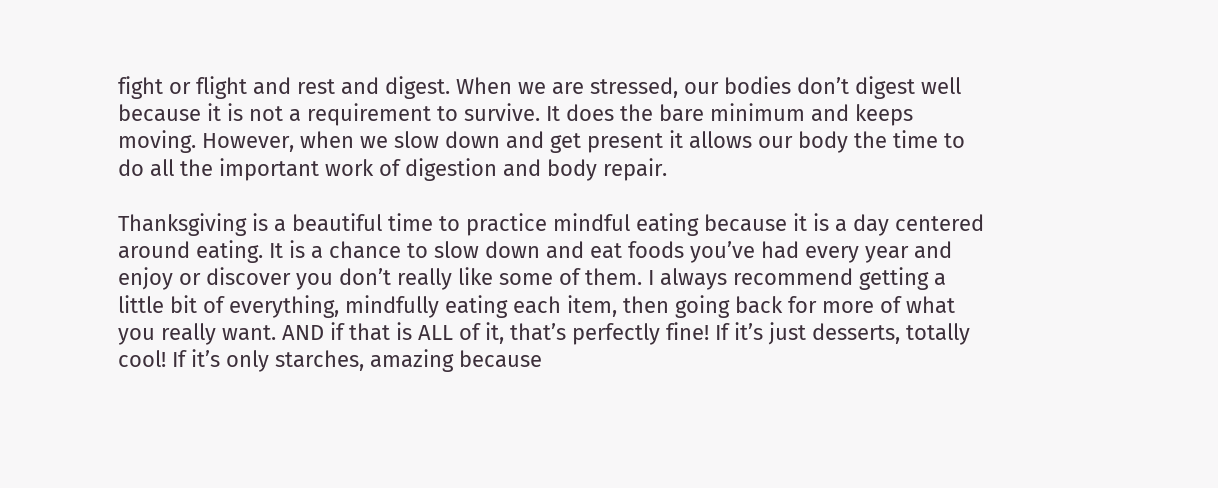fight or flight and rest and digest. When we are stressed, our bodies don’t digest well because it is not a requirement to survive. It does the bare minimum and keeps moving. However, when we slow down and get present it allows our body the time to do all the important work of digestion and body repair.

Thanksgiving is a beautiful time to practice mindful eating because it is a day centered around eating. It is a chance to slow down and eat foods you’ve had every year and enjoy or discover you don’t really like some of them. I always recommend getting a little bit of everything, mindfully eating each item, then going back for more of what you really want. AND if that is ALL of it, that’s perfectly fine! If it’s just desserts, totally cool! If it’s only starches, amazing because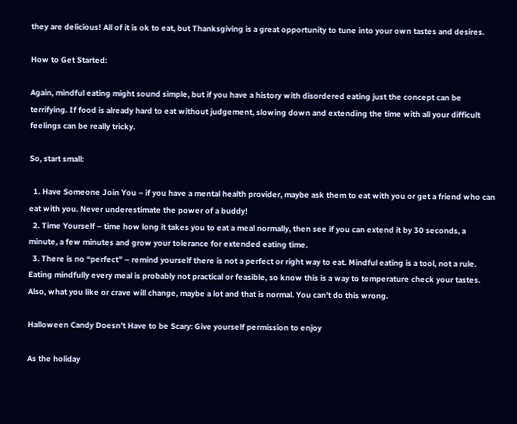they are delicious! All of it is ok to eat, but Thanksgiving is a great opportunity to tune into your own tastes and desires.

How to Get Started:

Again, mindful eating might sound simple, but if you have a history with disordered eating just the concept can be terrifying. If food is already hard to eat without judgement, slowing down and extending the time with all your difficult feelings can be really tricky.

So, start small:

  1. Have Someone Join You – if you have a mental health provider, maybe ask them to eat with you or get a friend who can eat with you. Never underestimate the power of a buddy!
  2. Time Yourself – time how long it takes you to eat a meal normally, then see if you can extend it by 30 seconds, a minute, a few minutes and grow your tolerance for extended eating time.
  3. There is no “perfect” – remind yourself there is not a perfect or right way to eat. Mindful eating is a tool, not a rule. Eating mindfully every meal is probably not practical or feasible, so know this is a way to temperature check your tastes. Also, what you like or crave will change, maybe a lot and that is normal. You can’t do this wrong.

Halloween Candy Doesn’t Have to be Scary: Give yourself permission to enjoy

As the holiday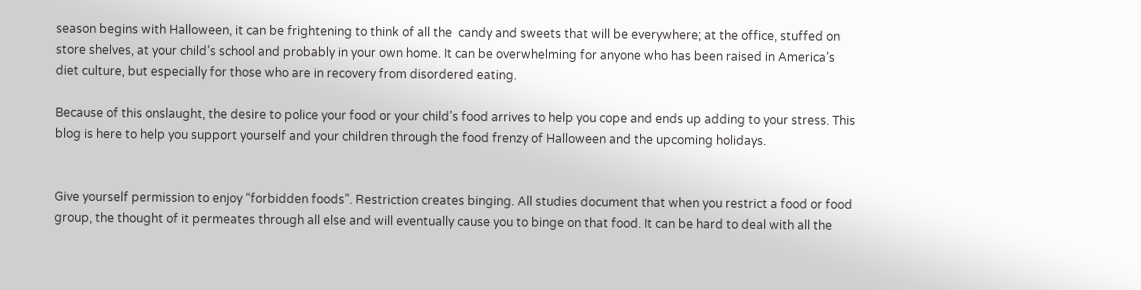season begins with Halloween, it can be frightening to think of all the  candy and sweets that will be everywhere; at the office, stuffed on store shelves, at your child’s school and probably in your own home. It can be overwhelming for anyone who has been raised in America’s diet culture, but especially for those who are in recovery from disordered eating.

Because of this onslaught, the desire to police your food or your child’s food arrives to help you cope and ends up adding to your stress. This blog is here to help you support yourself and your children through the food frenzy of Halloween and the upcoming holidays.


Give yourself permission to enjoy “forbidden foods”. Restriction creates binging. All studies document that when you restrict a food or food group, the thought of it permeates through all else and will eventually cause you to binge on that food. It can be hard to deal with all the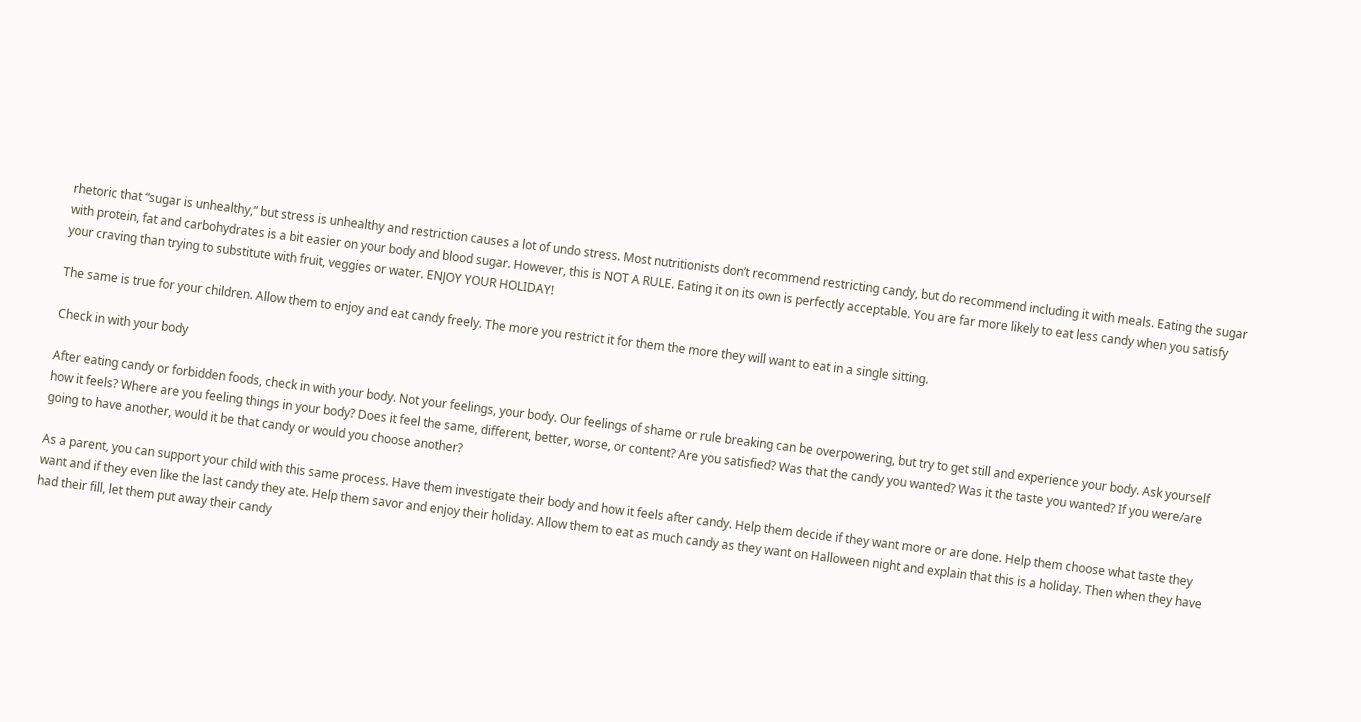rhetoric that “sugar is unhealthy,” but stress is unhealthy and restriction causes a lot of undo stress. Most nutritionists don’t recommend restricting candy, but do recommend including it with meals. Eating the sugar with protein, fat and carbohydrates is a bit easier on your body and blood sugar. However, this is NOT A RULE. Eating it on its own is perfectly acceptable. You are far more likely to eat less candy when you satisfy your craving than trying to substitute with fruit, veggies or water. ENJOY YOUR HOLIDAY!

The same is true for your children. Allow them to enjoy and eat candy freely. The more you restrict it for them the more they will want to eat in a single sitting.

Check in with your body

After eating candy or forbidden foods, check in with your body. Not your feelings, your body. Our feelings of shame or rule breaking can be overpowering, but try to get still and experience your body. Ask yourself how it feels? Where are you feeling things in your body? Does it feel the same, different, better, worse, or content? Are you satisfied? Was that the candy you wanted? Was it the taste you wanted? If you were/are going to have another, would it be that candy or would you choose another?

As a parent, you can support your child with this same process. Have them investigate their body and how it feels after candy. Help them decide if they want more or are done. Help them choose what taste they want and if they even like the last candy they ate. Help them savor and enjoy their holiday. Allow them to eat as much candy as they want on Halloween night and explain that this is a holiday. Then when they have had their fill, let them put away their candy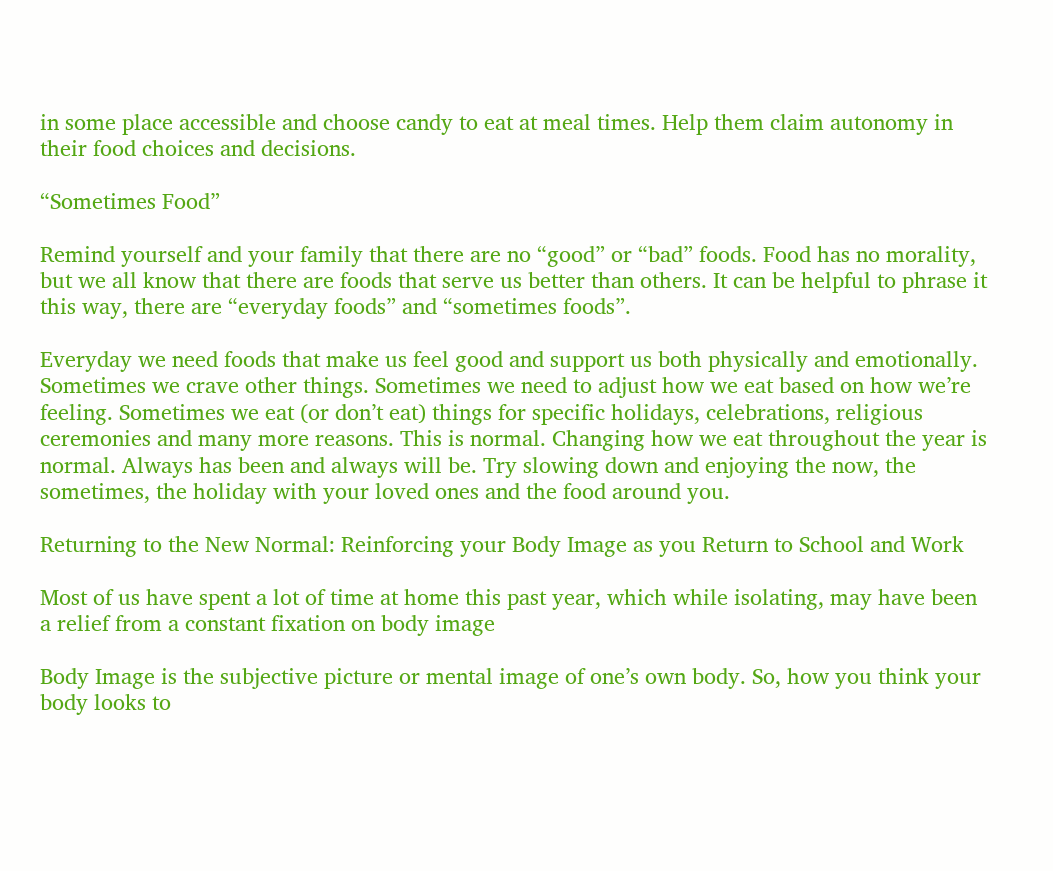in some place accessible and choose candy to eat at meal times. Help them claim autonomy in their food choices and decisions.

“Sometimes Food”

Remind yourself and your family that there are no “good” or “bad” foods. Food has no morality, but we all know that there are foods that serve us better than others. It can be helpful to phrase it this way, there are “everyday foods” and “sometimes foods”.

Everyday we need foods that make us feel good and support us both physically and emotionally. Sometimes we crave other things. Sometimes we need to adjust how we eat based on how we’re feeling. Sometimes we eat (or don’t eat) things for specific holidays, celebrations, religious ceremonies and many more reasons. This is normal. Changing how we eat throughout the year is normal. Always has been and always will be. Try slowing down and enjoying the now, the sometimes, the holiday with your loved ones and the food around you.

Returning to the New Normal: Reinforcing your Body Image as you Return to School and Work

Most of us have spent a lot of time at home this past year, which while isolating, may have been a relief from a constant fixation on body image

Body Image is the subjective picture or mental image of one’s own body. So, how you think your body looks to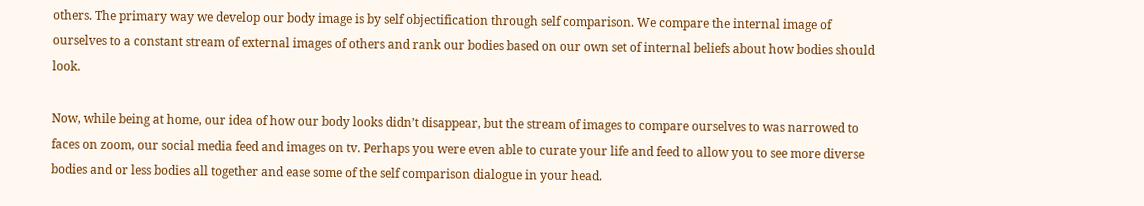others. The primary way we develop our body image is by self objectification through self comparison. We compare the internal image of ourselves to a constant stream of external images of others and rank our bodies based on our own set of internal beliefs about how bodies should look.

Now, while being at home, our idea of how our body looks didn’t disappear, but the stream of images to compare ourselves to was narrowed to faces on zoom, our social media feed and images on tv. Perhaps you were even able to curate your life and feed to allow you to see more diverse bodies and or less bodies all together and ease some of the self comparison dialogue in your head.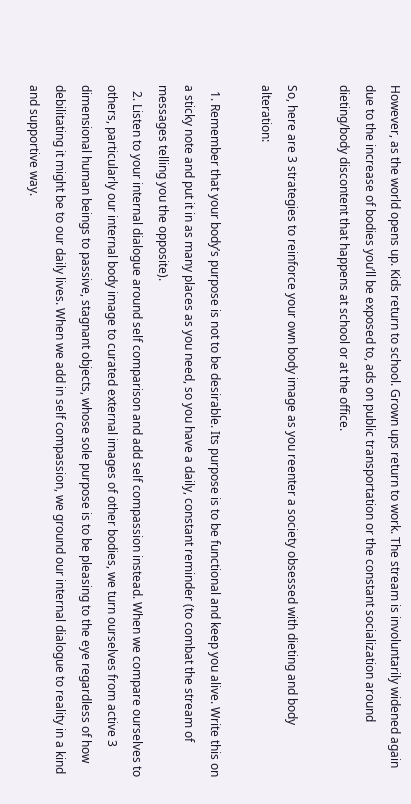However, as the world opens up. Kids return to school. Grown ups return to work. The stream is involuntarily widened again due to the increase of bodies you’ll be exposed to, ads on public transportation or the constant socialization around dieting/body discontent that happens at school or at the office.

So, here are 3 strategies to reinforce your own body image as you reenter a society obsessed with dieting and body alteration:

  1. Remember that your body’s purpose is not to be desirable. Its purpose is to be functional and keep you alive. Write this on a sticky note and put it in as many places as you need, so you have a daily, constant reminder (to combat the stream of messages telling you the opposite).
  2. Listen to your internal dialogue around self comparison and add self compassion instead. When we compare ourselves to others, particularly our internal body image to curated external images of other bodies, we turn ourselves from active 3 dimensional human beings to passive, stagnant objects, whose sole purpose is to be pleasing to the eye regardless of how debilitating it might be to our daily lives. When we add in self compassion, we ground our internal dialogue to reality in a kind and supportive way.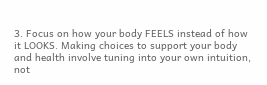3. Focus on how your body FEELS instead of how it LOOKS. Making choices to support your body and health involve tuning into your own intuition, not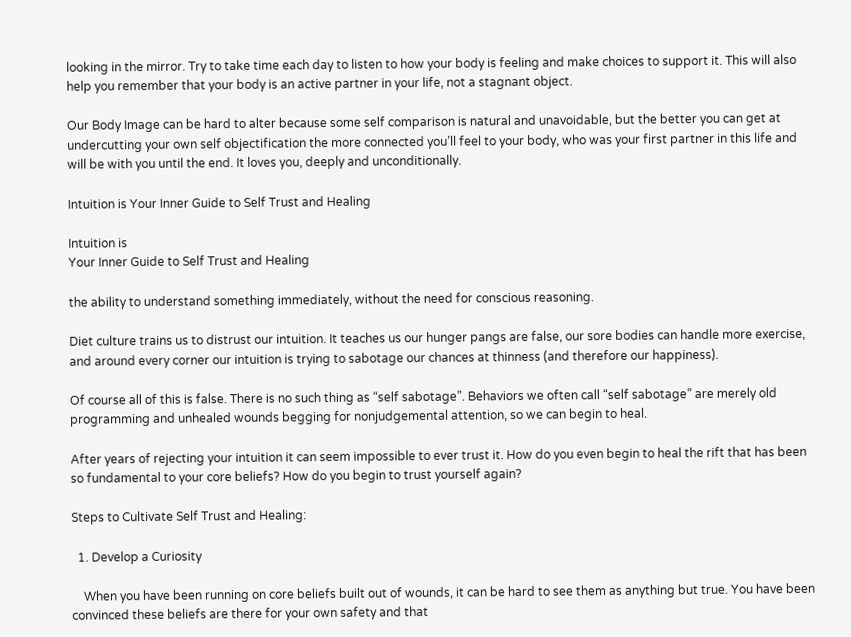looking in the mirror. Try to take time each day to listen to how your body is feeling and make choices to support it. This will also help you remember that your body is an active partner in your life, not a stagnant object.

Our Body Image can be hard to alter because some self comparison is natural and unavoidable, but the better you can get at undercutting your own self objectification the more connected you’ll feel to your body, who was your first partner in this life and will be with you until the end. It loves you, deeply and unconditionally.

Intuition is Your Inner Guide to Self Trust and Healing

Intuition is
Your Inner Guide to Self Trust and Healing

the ability to understand something immediately, without the need for conscious reasoning.

Diet culture trains us to distrust our intuition. It teaches us our hunger pangs are false, our sore bodies can handle more exercise, and around every corner our intuition is trying to sabotage our chances at thinness (and therefore our happiness).

Of course all of this is false. There is no such thing as “self sabotage”. Behaviors we often call “self sabotage” are merely old programming and unhealed wounds begging for nonjudgemental attention, so we can begin to heal.

After years of rejecting your intuition it can seem impossible to ever trust it. How do you even begin to heal the rift that has been so fundamental to your core beliefs? How do you begin to trust yourself again?

Steps to Cultivate Self Trust and Healing:

  1. Develop a Curiosity

    When you have been running on core beliefs built out of wounds, it can be hard to see them as anything but true. You have been convinced these beliefs are there for your own safety and that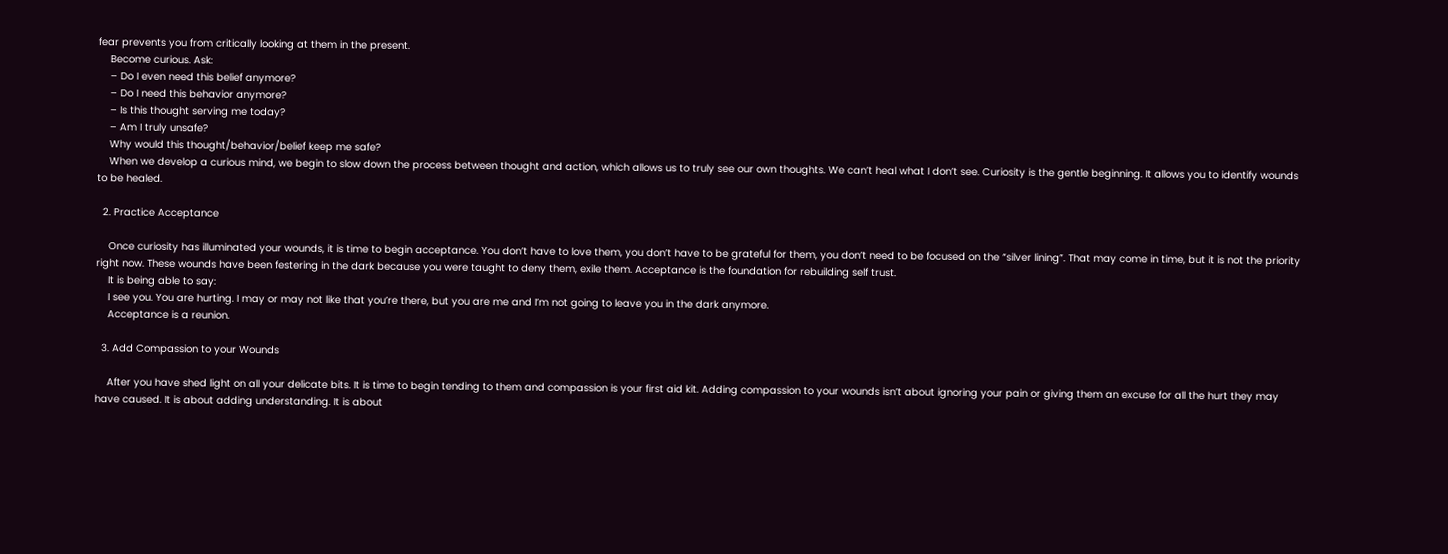fear prevents you from critically looking at them in the present.
    Become curious. Ask:
    – Do I even need this belief anymore?
    – Do I need this behavior anymore?
    – Is this thought serving me today?
    – Am I truly unsafe?
    Why would this thought/behavior/belief keep me safe?
    When we develop a curious mind, we begin to slow down the process between thought and action, which allows us to truly see our own thoughts. We can’t heal what I don’t see. Curiosity is the gentle beginning. It allows you to identify wounds to be healed.

  2. Practice Acceptance

    Once curiosity has illuminated your wounds, it is time to begin acceptance. You don’t have to love them, you don’t have to be grateful for them, you don’t need to be focused on the “silver lining”. That may come in time, but it is not the priority right now. These wounds have been festering in the dark because you were taught to deny them, exile them. Acceptance is the foundation for rebuilding self trust.
    It is being able to say:
    I see you. You are hurting. I may or may not like that you’re there, but you are me and I’m not going to leave you in the dark anymore.
    Acceptance is a reunion.

  3. Add Compassion to your Wounds

    After you have shed light on all your delicate bits. It is time to begin tending to them and compassion is your first aid kit. Adding compassion to your wounds isn’t about ignoring your pain or giving them an excuse for all the hurt they may have caused. It is about adding understanding. It is about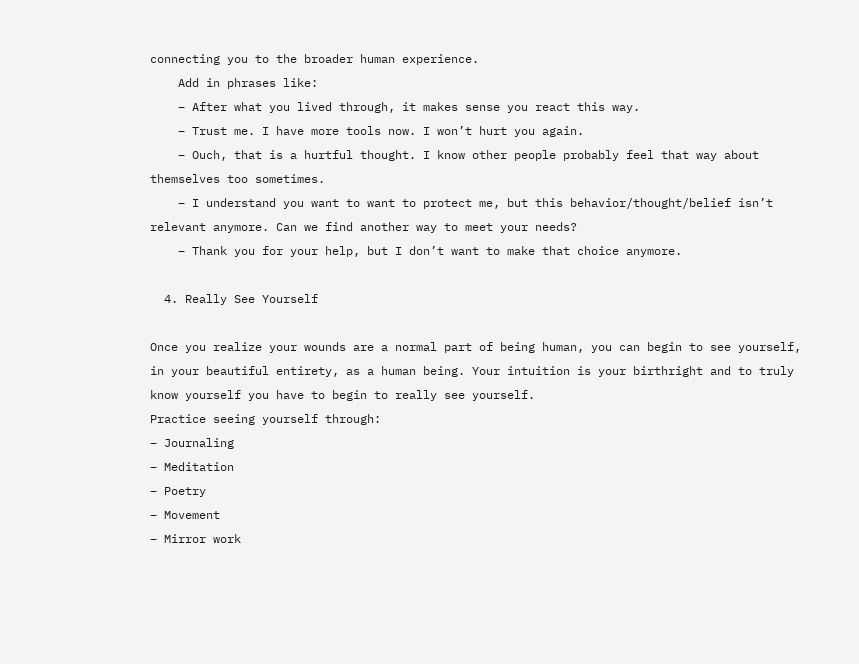connecting you to the broader human experience.
    Add in phrases like:
    – After what you lived through, it makes sense you react this way.
    – Trust me. I have more tools now. I won’t hurt you again.
    – Ouch, that is a hurtful thought. I know other people probably feel that way about themselves too sometimes.
    – I understand you want to want to protect me, but this behavior/thought/belief isn’t relevant anymore. Can we find another way to meet your needs?
    – Thank you for your help, but I don’t want to make that choice anymore.

  4. Really See Yourself

Once you realize your wounds are a normal part of being human, you can begin to see yourself, in your beautiful entirety, as a human being. Your intuition is your birthright and to truly know yourself you have to begin to really see yourself.
Practice seeing yourself through:
– Journaling
– Meditation
– Poetry
– Movement
– Mirror work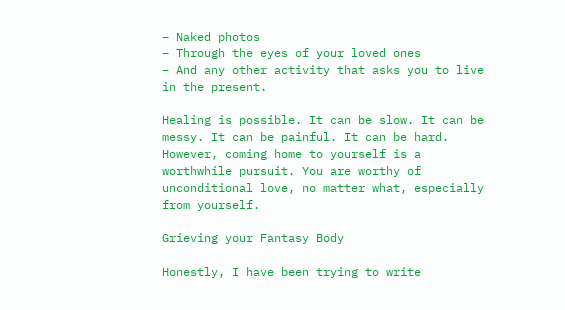– Naked photos
– Through the eyes of your loved ones
– And any other activity that asks you to live in the present.

Healing is possible. It can be slow. It can be messy. It can be painful. It can be hard. However, coming home to yourself is a worthwhile pursuit. You are worthy of unconditional love, no matter what, especially from yourself.

Grieving your Fantasy Body

Honestly, I have been trying to write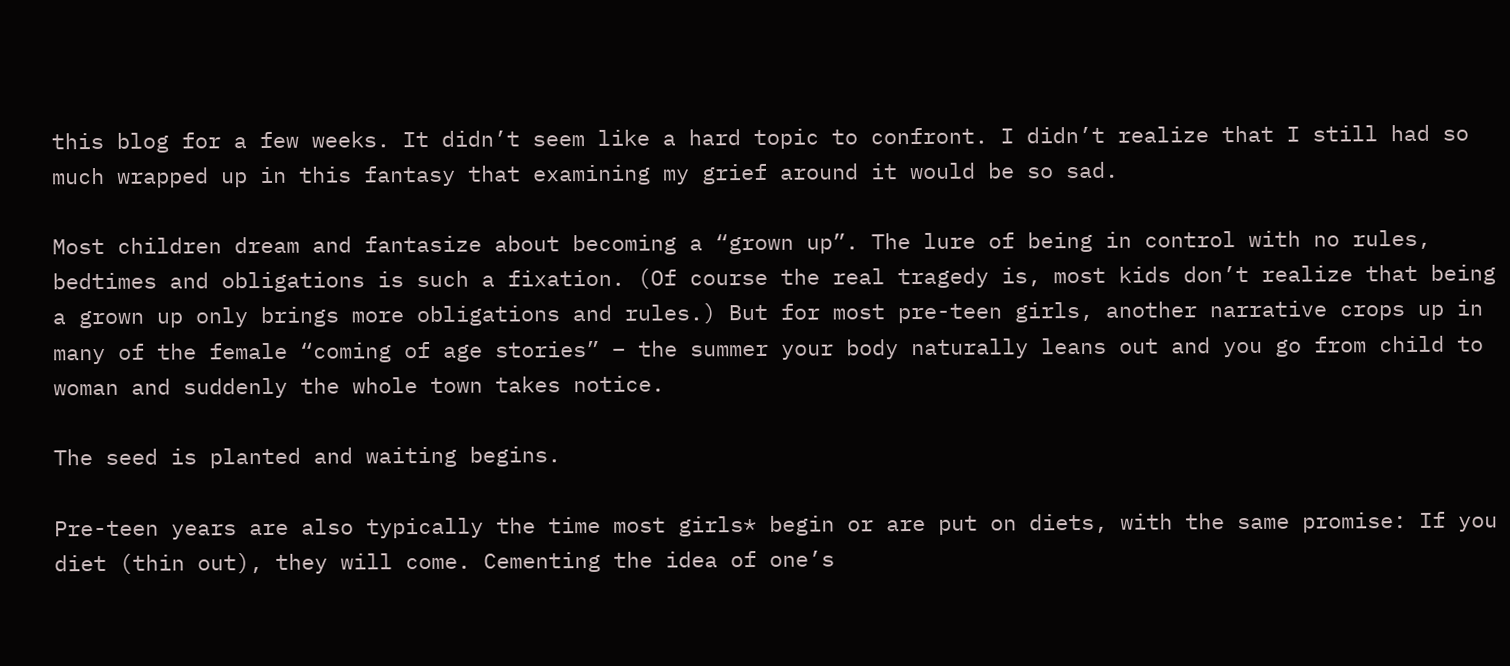this blog for a few weeks. It didn’t seem like a hard topic to confront. I didn’t realize that I still had so much wrapped up in this fantasy that examining my grief around it would be so sad.

Most children dream and fantasize about becoming a “grown up”. The lure of being in control with no rules, bedtimes and obligations is such a fixation. (Of course the real tragedy is, most kids don’t realize that being a grown up only brings more obligations and rules.) But for most pre-teen girls, another narrative crops up in many of the female “coming of age stories” – the summer your body naturally leans out and you go from child to woman and suddenly the whole town takes notice.

The seed is planted and waiting begins.

Pre-teen years are also typically the time most girls* begin or are put on diets, with the same promise: If you diet (thin out), they will come. Cementing the idea of one’s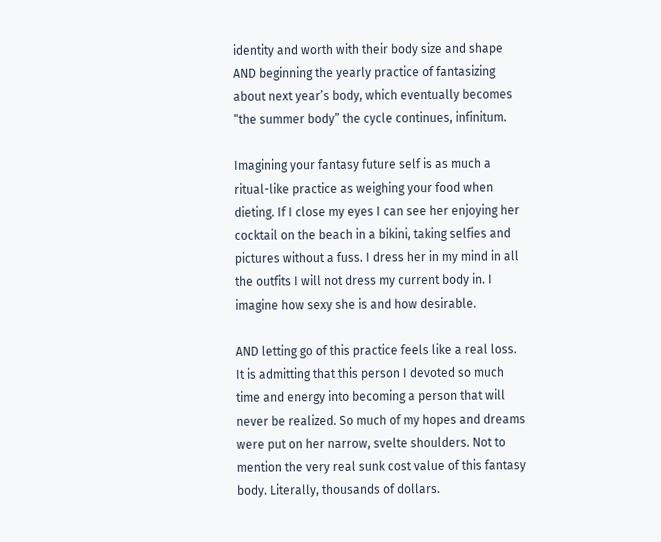identity and worth with their body size and shape AND beginning the yearly practice of fantasizing about next year’s body, which eventually becomes “the summer body” the cycle continues, infinitum.

Imagining your fantasy future self is as much a ritual-like practice as weighing your food when dieting. If I close my eyes I can see her enjoying her cocktail on the beach in a bikini, taking selfies and pictures without a fuss. I dress her in my mind in all the outfits I will not dress my current body in. I imagine how sexy she is and how desirable.

AND letting go of this practice feels like a real loss. It is admitting that this person I devoted so much time and energy into becoming a person that will never be realized. So much of my hopes and dreams were put on her narrow, svelte shoulders. Not to mention the very real sunk cost value of this fantasy body. Literally, thousands of dollars.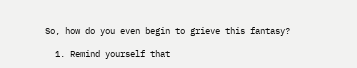So, how do you even begin to grieve this fantasy?

  1. Remind yourself that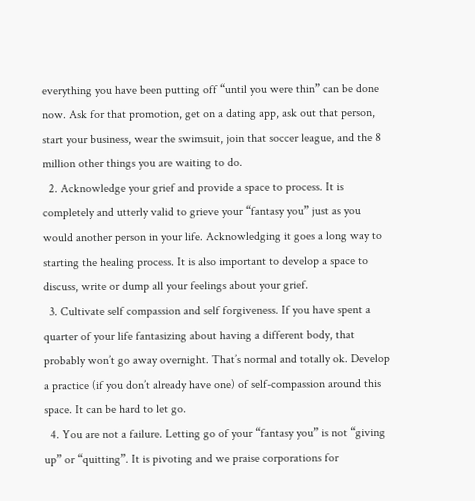everything you have been putting off “until you were thin” can be done now. Ask for that promotion, get on a dating app, ask out that person, start your business, wear the swimsuit, join that soccer league, and the 8 million other things you are waiting to do.
  2. Acknowledge your grief and provide a space to process. It is completely and utterly valid to grieve your “fantasy you” just as you would another person in your life. Acknowledging it goes a long way to starting the healing process. It is also important to develop a space to discuss, write or dump all your feelings about your grief.
  3. Cultivate self compassion and self forgiveness. If you have spent a quarter of your life fantasizing about having a different body, that probably won’t go away overnight. That’s normal and totally ok. Develop a practice (if you don’t already have one) of self-compassion around this space. It can be hard to let go.
  4. You are not a failure. Letting go of your “fantasy you” is not “giving up” or “quitting”. It is pivoting and we praise corporations for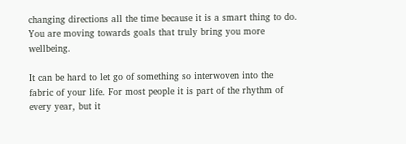changing directions all the time because it is a smart thing to do. You are moving towards goals that truly bring you more wellbeing.

It can be hard to let go of something so interwoven into the fabric of your life. For most people it is part of the rhythm of every year, but it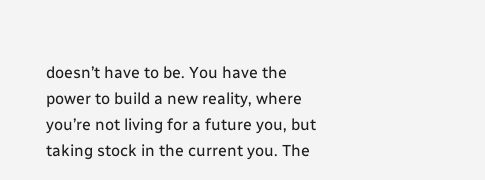doesn’t have to be. You have the power to build a new reality, where you’re not living for a future you, but taking stock in the current you. The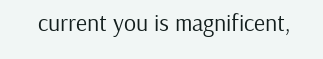current you is magnificent,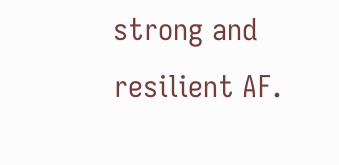strong and resilient AF.